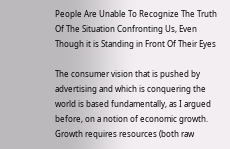People Are Unable To Recognize The Truth Of The Situation Confronting Us, Even Though it is Standing in Front Of Their Eyes

The consumer vision that is pushed by advertising and which is conquering the world is based fundamentally, as I argued before, on a notion of economic growth. Growth requires resources (both raw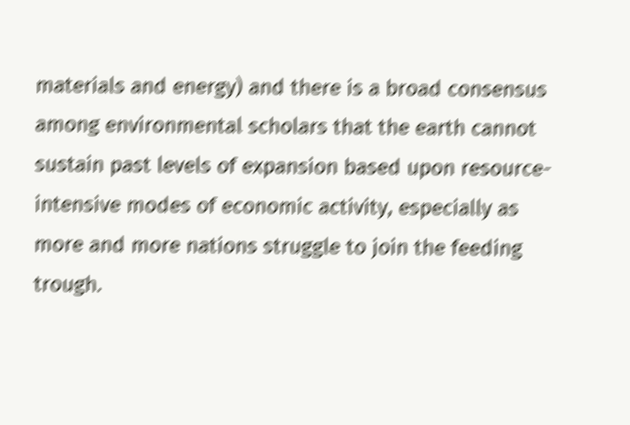materials and energy) and there is a broad consensus among environmental scholars that the earth cannot sustain past levels of expansion based upon resource- intensive modes of economic activity, especially as more and more nations struggle to join the feeding trough.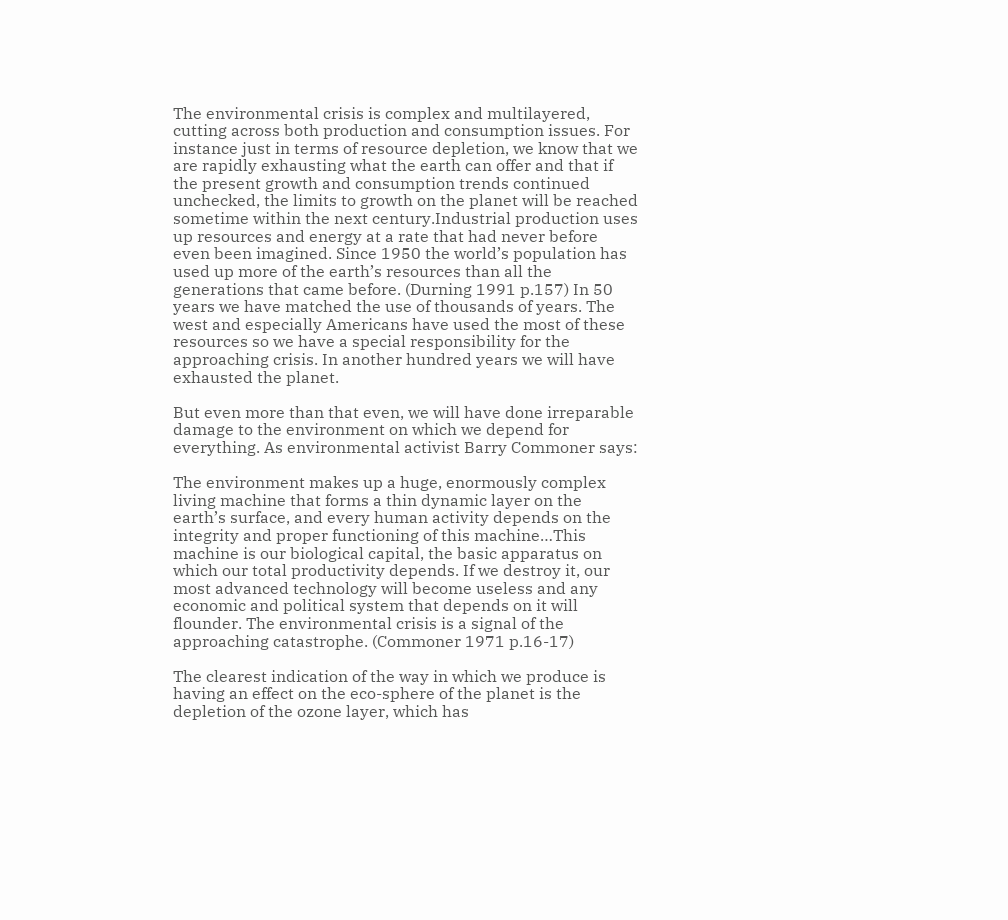The environmental crisis is complex and multilayered, cutting across both production and consumption issues. For instance just in terms of resource depletion, we know that we are rapidly exhausting what the earth can offer and that if the present growth and consumption trends continued unchecked, the limits to growth on the planet will be reached sometime within the next century.Industrial production uses up resources and energy at a rate that had never before even been imagined. Since 1950 the world’s population has used up more of the earth’s resources than all the generations that came before. (Durning 1991 p.157) In 50 years we have matched the use of thousands of years. The west and especially Americans have used the most of these resources so we have a special responsibility for the approaching crisis. In another hundred years we will have exhausted the planet.

But even more than that even, we will have done irreparable damage to the environment on which we depend for everything. As environmental activist Barry Commoner says:

The environment makes up a huge, enormously complex living machine that forms a thin dynamic layer on the earth’s surface, and every human activity depends on the integrity and proper functioning of this machine…This machine is our biological capital, the basic apparatus on which our total productivity depends. If we destroy it, our most advanced technology will become useless and any economic and political system that depends on it will flounder. The environmental crisis is a signal of the approaching catastrophe. (Commoner 1971 p.16-17)

The clearest indication of the way in which we produce is having an effect on the eco-sphere of the planet is the depletion of the ozone layer, which has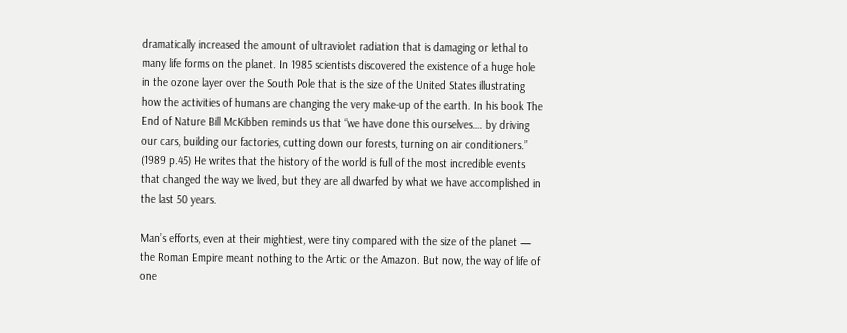dramatically increased the amount of ultraviolet radiation that is damaging or lethal to many life forms on the planet. In 1985 scientists discovered the existence of a huge hole in the ozone layer over the South Pole that is the size of the United States illustrating how the activities of humans are changing the very make-up of the earth. In his book The End of Nature Bill McKibben reminds us that “we have done this ourselves…. by driving our cars, building our factories, cutting down our forests, turning on air conditioners.” (1989 p.45) He writes that the history of the world is full of the most incredible events that changed the way we lived, but they are all dwarfed by what we have accomplished in the last 50 years.

Man’s efforts, even at their mightiest, were tiny compared with the size of the planet — the Roman Empire meant nothing to the Artic or the Amazon. But now, the way of life of one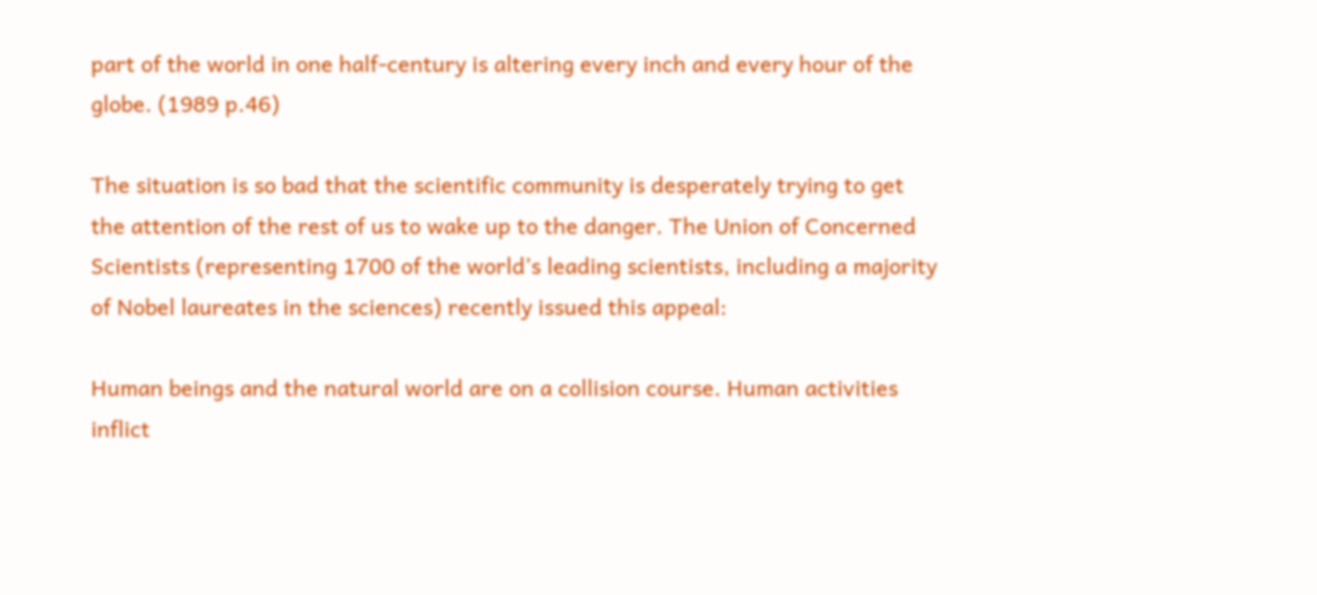part of the world in one half-century is altering every inch and every hour of the globe. (1989 p.46)

The situation is so bad that the scientific community is desperately trying to get the attention of the rest of us to wake up to the danger. The Union of Concerned Scientists (representing 1700 of the world’s leading scientists, including a majority of Nobel laureates in the sciences) recently issued this appeal:

Human beings and the natural world are on a collision course. Human activities inflict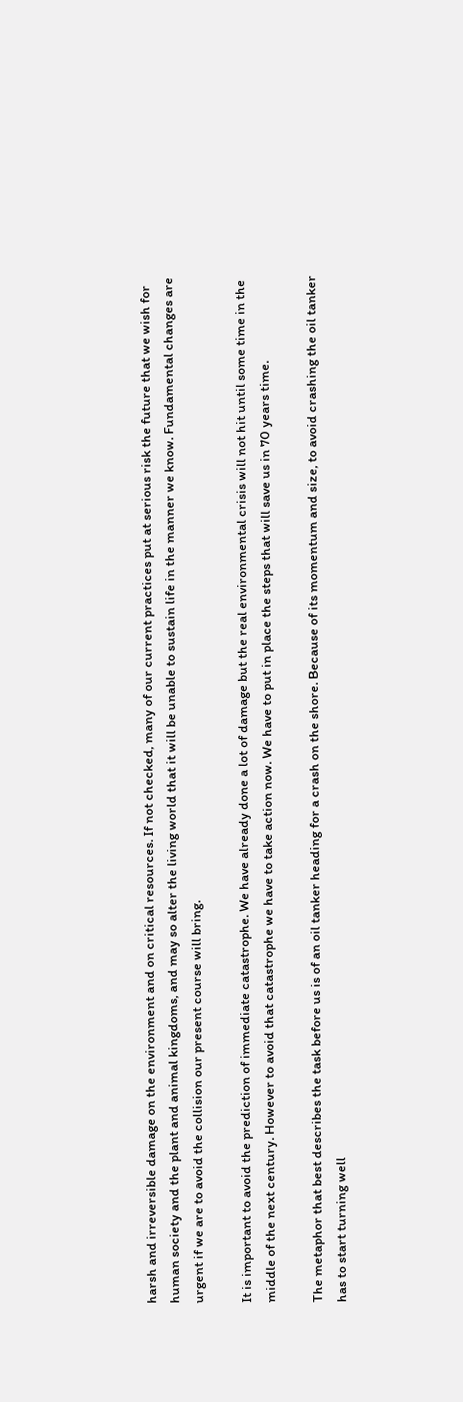harsh and irreversible damage on the environment and on critical resources. If not checked, many of our current practices put at serious risk the future that we wish for human society and the plant and animal kingdoms, and may so alter the living world that it will be unable to sustain life in the manner we know. Fundamental changes are urgent if we are to avoid the collision our present course will bring.

It is important to avoid the prediction of immediate catastrophe. We have already done a lot of damage but the real environmental crisis will not hit until some time in the middle of the next century. However to avoid that catastrophe we have to take action now. We have to put in place the steps that will save us in 70 years time.

The metaphor that best describes the task before us is of an oil tanker heading for a crash on the shore. Because of its momentum and size, to avoid crashing the oil tanker has to start turning well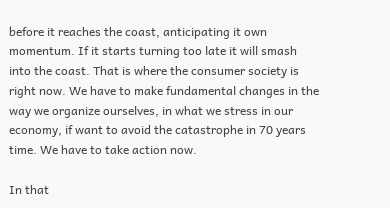before it reaches the coast, anticipating it own momentum. If it starts turning too late it will smash into the coast. That is where the consumer society is right now. We have to make fundamental changes in the way we organize ourselves, in what we stress in our economy, if want to avoid the catastrophe in 70 years time. We have to take action now.

In that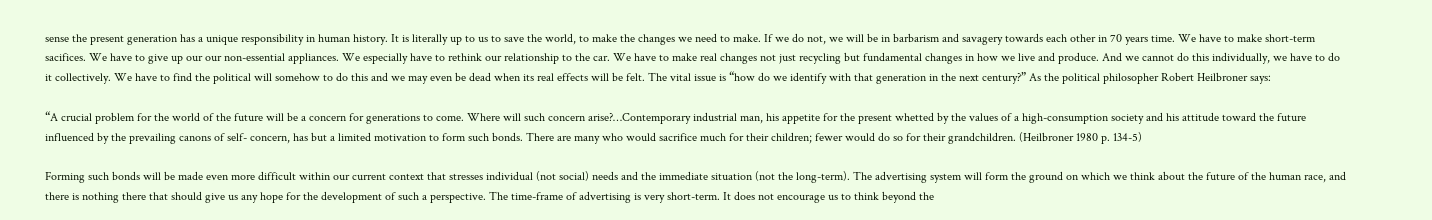sense the present generation has a unique responsibility in human history. It is literally up to us to save the world, to make the changes we need to make. If we do not, we will be in barbarism and savagery towards each other in 70 years time. We have to make short-term sacifices. We have to give up our our non-essential appliances. We especially have to rethink our relationship to the car. We have to make real changes not just recycling but fundamental changes in how we live and produce. And we cannot do this individually, we have to do it collectively. We have to find the political will somehow to do this and we may even be dead when its real effects will be felt. The vital issue is “how do we identify with that generation in the next century?” As the political philosopher Robert Heilbroner says:

“A crucial problem for the world of the future will be a concern for generations to come. Where will such concern arise?…Contemporary industrial man, his appetite for the present whetted by the values of a high-consumption society and his attitude toward the future influenced by the prevailing canons of self- concern, has but a limited motivation to form such bonds. There are many who would sacrifice much for their children; fewer would do so for their grandchildren. (Heilbroner 1980 p. 134-5)

Forming such bonds will be made even more difficult within our current context that stresses individual (not social) needs and the immediate situation (not the long-term). The advertising system will form the ground on which we think about the future of the human race, and there is nothing there that should give us any hope for the development of such a perspective. The time-frame of advertising is very short-term. It does not encourage us to think beyond the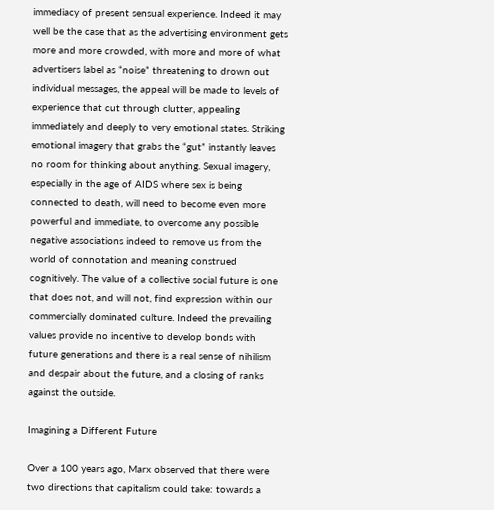immediacy of present sensual experience. Indeed it may well be the case that as the advertising environment gets more and more crowded, with more and more of what advertisers label as “noise” threatening to drown out individual messages, the appeal will be made to levels of experience that cut through clutter, appealing immediately and deeply to very emotional states. Striking emotional imagery that grabs the “gut” instantly leaves no room for thinking about anything. Sexual imagery, especially in the age of AIDS where sex is being connected to death, will need to become even more powerful and immediate, to overcome any possible negative associations indeed to remove us from the world of connotation and meaning construed cognitively. The value of a collective social future is one that does not, and will not, find expression within our commercially dominated culture. Indeed the prevailing values provide no incentive to develop bonds with future generations and there is a real sense of nihilism and despair about the future, and a closing of ranks against the outside.

Imagining a Different Future

Over a 100 years ago, Marx observed that there were two directions that capitalism could take: towards a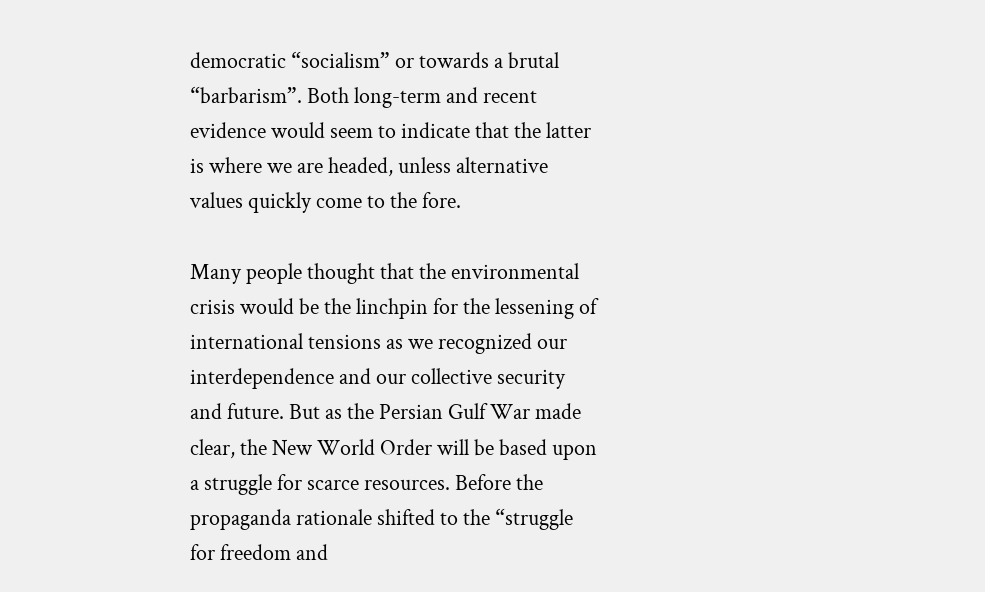democratic “socialism” or towards a brutal “barbarism”. Both long-term and recent evidence would seem to indicate that the latter is where we are headed, unless alternative values quickly come to the fore.

Many people thought that the environmental crisis would be the linchpin for the lessening of international tensions as we recognized our interdependence and our collective security and future. But as the Persian Gulf War made clear, the New World Order will be based upon a struggle for scarce resources. Before the propaganda rationale shifted to the “struggle for freedom and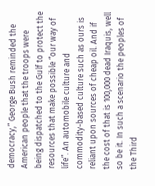democracy,” George Bush reminded the American people that the troops were being dispatched to the Gulf to protect the resources that make possible “our way of life”. An automobile culture and commodity-based culture such as ours is reliant upon sources of cheap oil. And if the cost of that is 100,000 dead Iraquis, well so be it. In such a scenario the peoples of the Third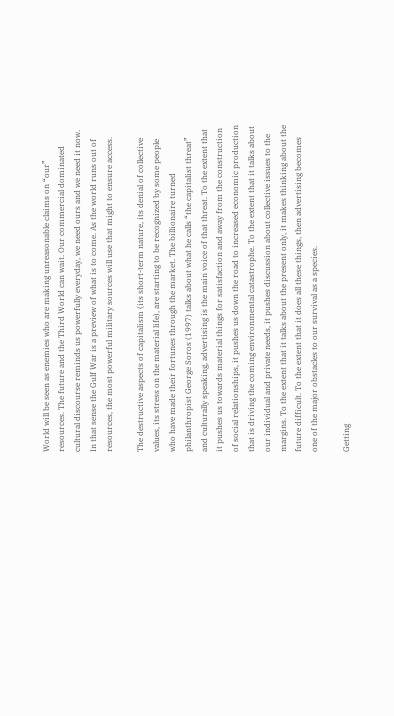World will be seen as enemies who are making unreasonable claims on “our” resources. The future and the Third World can wait. Our commercial dominated cultural discourse reminds us powerfully everyday, we need ours and we need it now. In that sense the Gulf War is a preview of what is to come. As the world runs out of resources, the most powerful military sources will use that might to ensure access.

The destructive aspects of capitalism (its short-term nature, its denial of collective values, its stress on the material life), are starting to be recognized by some people who have made their fortunes through the market. The billionaire turned philanthropist George Soros (1997) talks about what he calls “the capitalist threat” and culturally speaking, advertising is the main voice of that threat. To the extent that it pushes us towards material things for satisfaction and away from the construction of social relationships, it pushes us down the road to increased economic production that is driving the coming environmental catastrophe. To the extent that it talks about our individual and private needs, it pushes discussion about collective issues to the margins. To the extent that it talks about the present only, it makes thinking about the future difficult. To the extent that it does all these things, then advertising becomes one of the major obstacles to our survival as a species.

Getting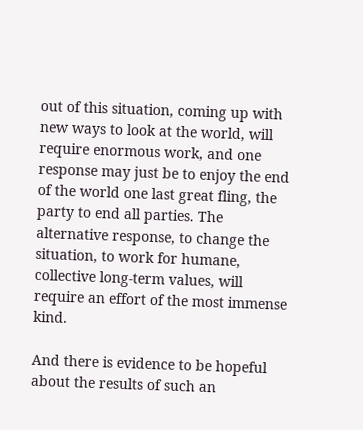out of this situation, coming up with new ways to look at the world, will require enormous work, and one response may just be to enjoy the end of the world one last great fling, the party to end all parties. The alternative response, to change the situation, to work for humane, collective long-term values, will require an effort of the most immense kind.

And there is evidence to be hopeful about the results of such an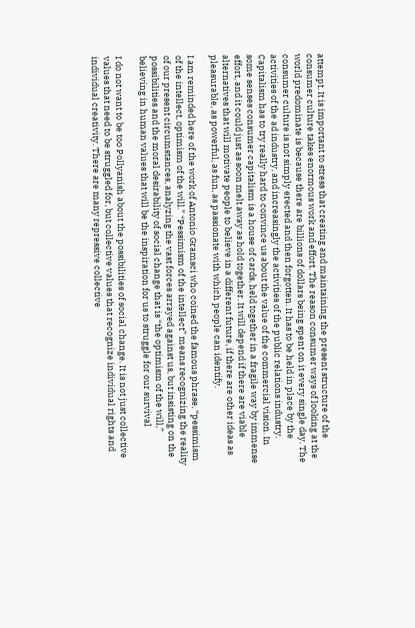attempt. It is important to stress that creating and maintaining the present structure of the consumer culture takes enormous work and effort. The reason consumer ways of looking at the world predominate is because there are billions of dollars being spent on it every single day. The consumer culture is not simply erected and then forgotten. It has to be held in place by the activities of the ad industry, and increasingly the activities of the public relations industry. Capitalism has to try really hard to convince us about the value of the commercial vision. In some senses consumer capitalism is a house of cards, held together in a fragile way by immense effort, and it could just as soon melt away as hold together. It will depend if there are viable alternatives that will motivate people to believe in a different future, if there are other ideas as pleasurable, as powerful, as fun, as passionate with which people can identify.

I am reminded here of the work of Antonio Gramsci who coined the famous phrase, “pessimism of the intellect, optimism of the will.” “Pessimism of the intellect” means recognizing the reality of our present circumstances, analyzing the vast forces arrayed against us, but insisting on the possibilities and the moral desirability of social change that is “the optimism of the will,” believing in human values that will be the inspiration for us to struggle for our survival

I do not want to be too Pollyanish about the possibilities of social change. It is not just collective values that need to be struggled for, but collective values that recognize individual rights and individual creativity. There are many repressive collective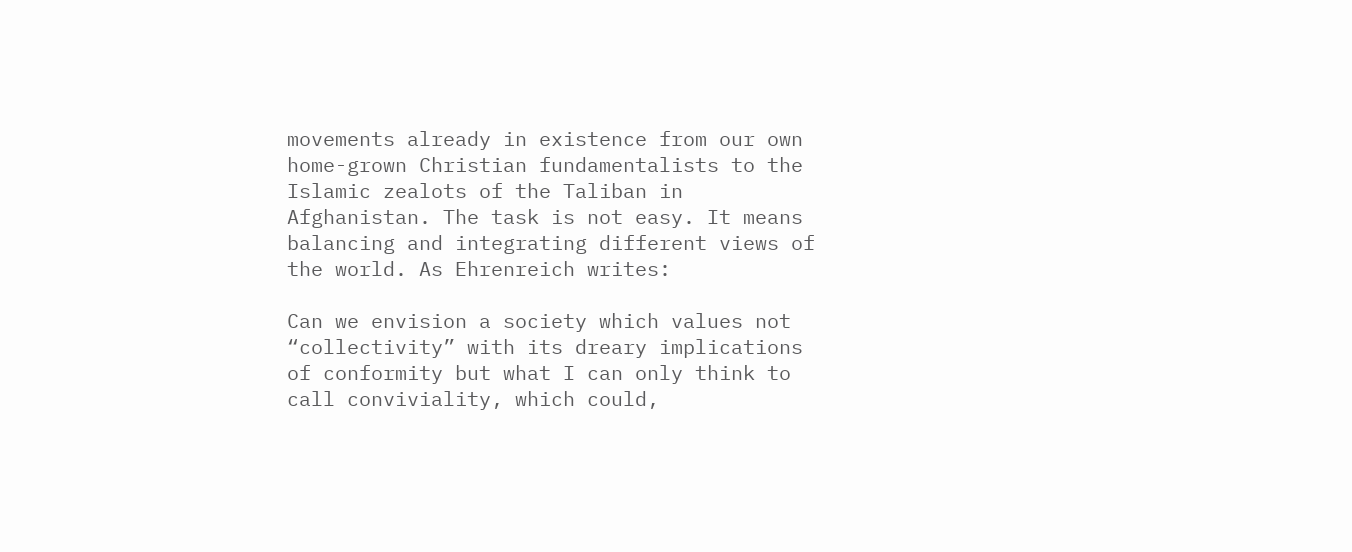movements already in existence from our own home-grown Christian fundamentalists to the Islamic zealots of the Taliban in Afghanistan. The task is not easy. It means balancing and integrating different views of the world. As Ehrenreich writes:

Can we envision a society which values not “collectivity” with its dreary implications of conformity but what I can only think to call conviviality, which could,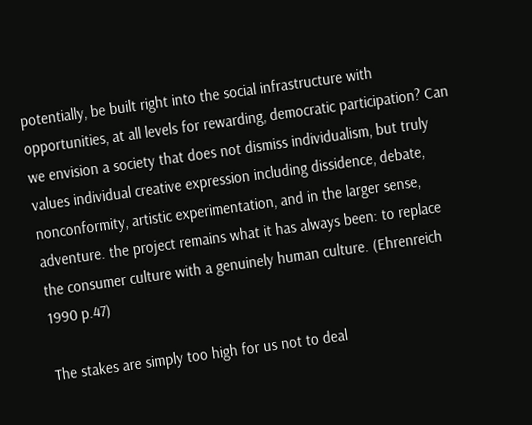potentially, be built right into the social infrastructure with opportunities, at all levels for rewarding, democratic participation? Can we envision a society that does not dismiss individualism, but truly values individual creative expression including dissidence, debate, nonconformity, artistic experimentation, and in the larger sense, adventure. the project remains what it has always been: to replace the consumer culture with a genuinely human culture. (Ehrenreich 1990 p.47)

The stakes are simply too high for us not to deal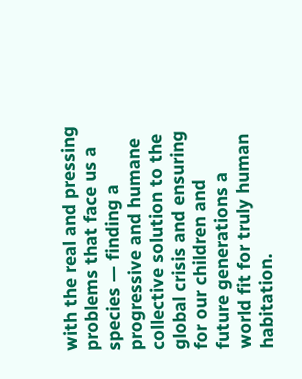with the real and pressing problems that face us a species — finding a progressive and humane collective solution to the global crisis and ensuring for our children and future generations a world fit for truly human habitation.